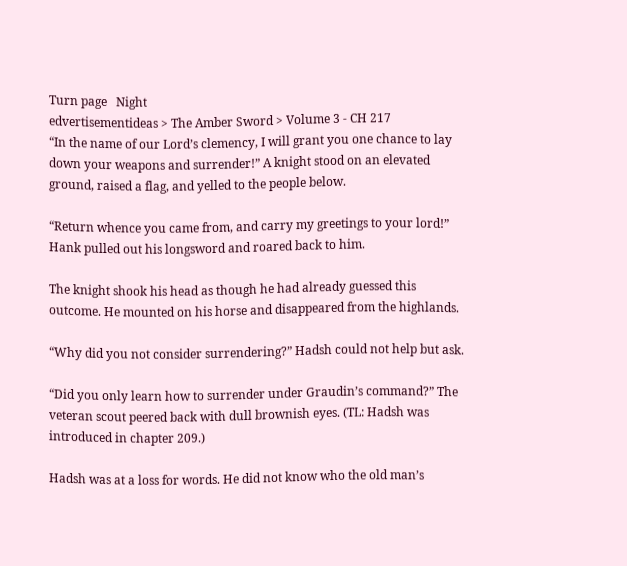Turn page   Night
edvertisementideas > The Amber Sword > Volume 3 - CH 217
“In the name of our Lord’s clemency, I will grant you one chance to lay down your weapons and surrender!” A knight stood on an elevated ground, raised a flag, and yelled to the people below.

“Return whence you came from, and carry my greetings to your lord!” Hank pulled out his longsword and roared back to him.

The knight shook his head as though he had already guessed this outcome. He mounted on his horse and disappeared from the highlands.

“Why did you not consider surrendering?” Hadsh could not help but ask.

“Did you only learn how to surrender under Graudin’s command?” The veteran scout peered back with dull brownish eyes. (TL: Hadsh was introduced in chapter 209.)

Hadsh was at a loss for words. He did not know who the old man’s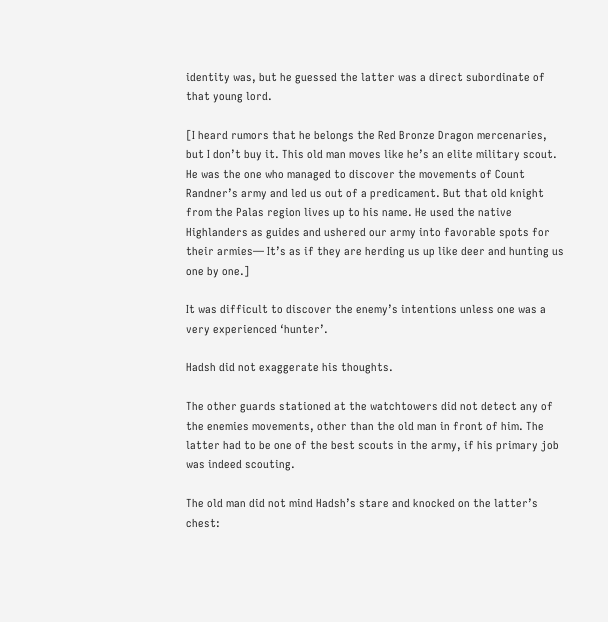identity was, but he guessed the latter was a direct subordinate of that young lord.

[I heard rumors that he belongs the Red Bronze Dragon mercenaries, but I don’t buy it. This old man moves like he’s an elite military scout. He was the one who managed to discover the movements of Count Randner’s army and led us out of a predicament. But that old knight from the Palas region lives up to his name. He used the native Highlanders as guides and ushered our army into favorable spots for their armies— It’s as if they are herding us up like deer and hunting us one by one.]

It was difficult to discover the enemy’s intentions unless one was a very experienced ‘hunter’.

Hadsh did not exaggerate his thoughts.

The other guards stationed at the watchtowers did not detect any of the enemies movements, other than the old man in front of him. The latter had to be one of the best scouts in the army, if his primary job was indeed scouting.

The old man did not mind Hadsh’s stare and knocked on the latter’s chest: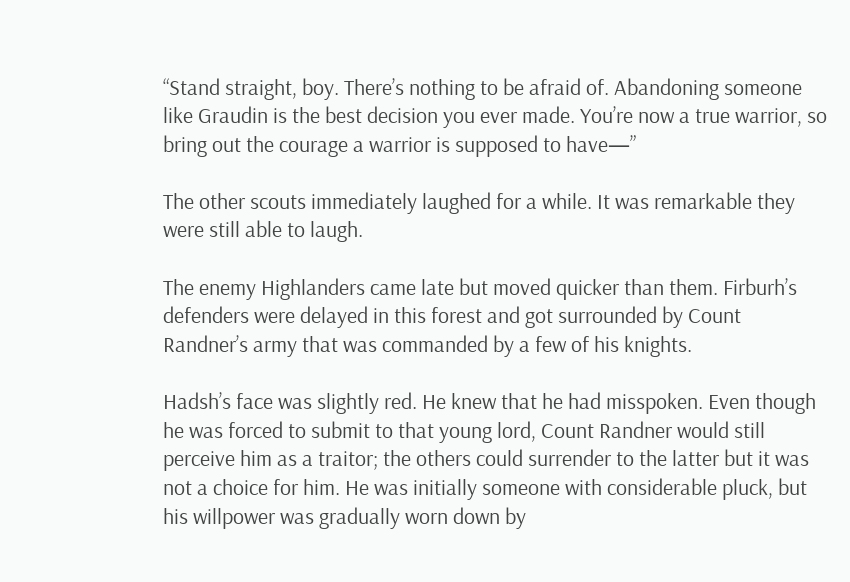“Stand straight, boy. There’s nothing to be afraid of. Abandoning someone like Graudin is the best decision you ever made. You’re now a true warrior, so bring out the courage a warrior is supposed to have—”

The other scouts immediately laughed for a while. It was remarkable they were still able to laugh.

The enemy Highlanders came late but moved quicker than them. Firburh’s defenders were delayed in this forest and got surrounded by Count Randner’s army that was commanded by a few of his knights.

Hadsh’s face was slightly red. He knew that he had misspoken. Even though he was forced to submit to that young lord, Count Randner would still perceive him as a traitor; the others could surrender to the latter but it was not a choice for him. He was initially someone with considerable pluck, but his willpower was gradually worn down by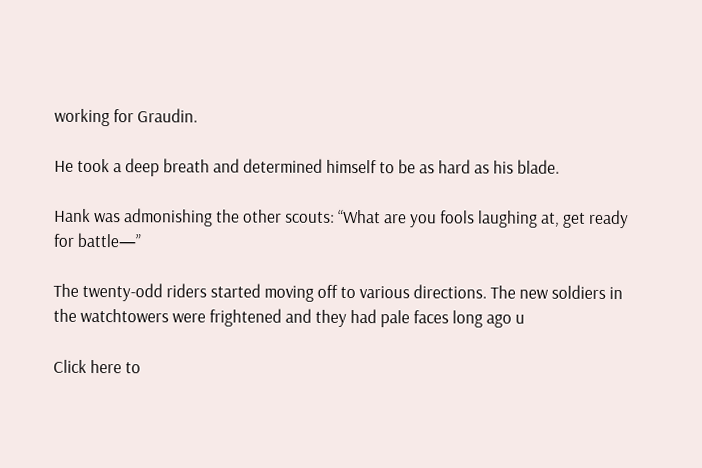working for Graudin.

He took a deep breath and determined himself to be as hard as his blade.

Hank was admonishing the other scouts: “What are you fools laughing at, get ready for battle—”

The twenty-odd riders started moving off to various directions. The new soldiers in the watchtowers were frightened and they had pale faces long ago u

Click here to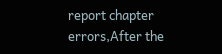report chapter errors,After the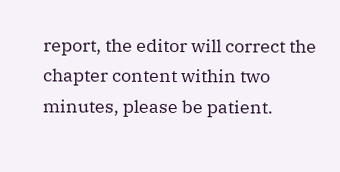report, the editor will correct the chapter content within two minutes, please be patient.